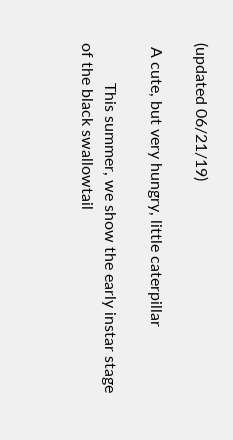(updated 06/21/19)

 A cute, but very hungry, little caterpillar

          This summer, we show the early instar stage of the black swallowtail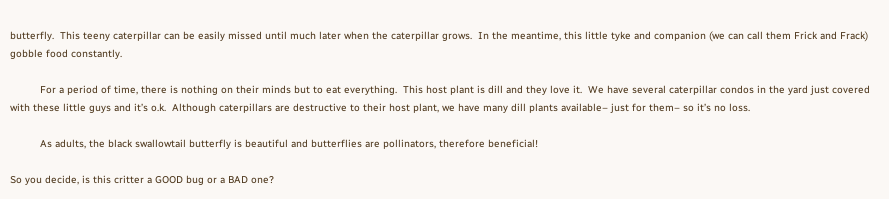butterfly.  This teeny caterpillar can be easily missed until much later when the caterpillar grows.  In the meantime, this little tyke and companion (we can call them Frick and Frack) gobble food constantly.

          For a period of time, there is nothing on their minds but to eat everything.  This host plant is dill and they love it.  We have several caterpillar condos in the yard just covered with these little guys and it’s o.k.  Although caterpillars are destructive to their host plant, we have many dill plants available– just for them– so it’s no loss.

          As adults, the black swallowtail butterfly is beautiful and butterflies are pollinators, therefore beneficial!

So you decide, is this critter a GOOD bug or a BAD one?